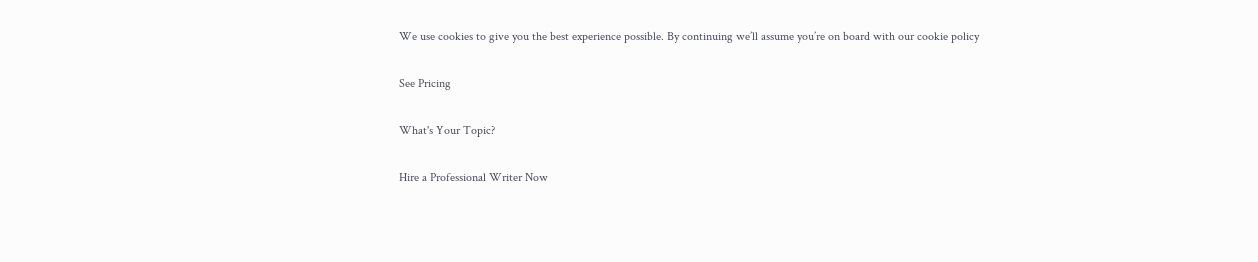We use cookies to give you the best experience possible. By continuing we’ll assume you’re on board with our cookie policy

See Pricing

What's Your Topic?

Hire a Professional Writer Now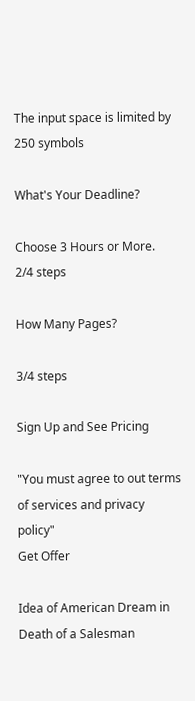The input space is limited by 250 symbols

What's Your Deadline?

Choose 3 Hours or More.
2/4 steps

How Many Pages?

3/4 steps

Sign Up and See Pricing

"You must agree to out terms of services and privacy policy"
Get Offer

Idea of American Dream in Death of a Salesman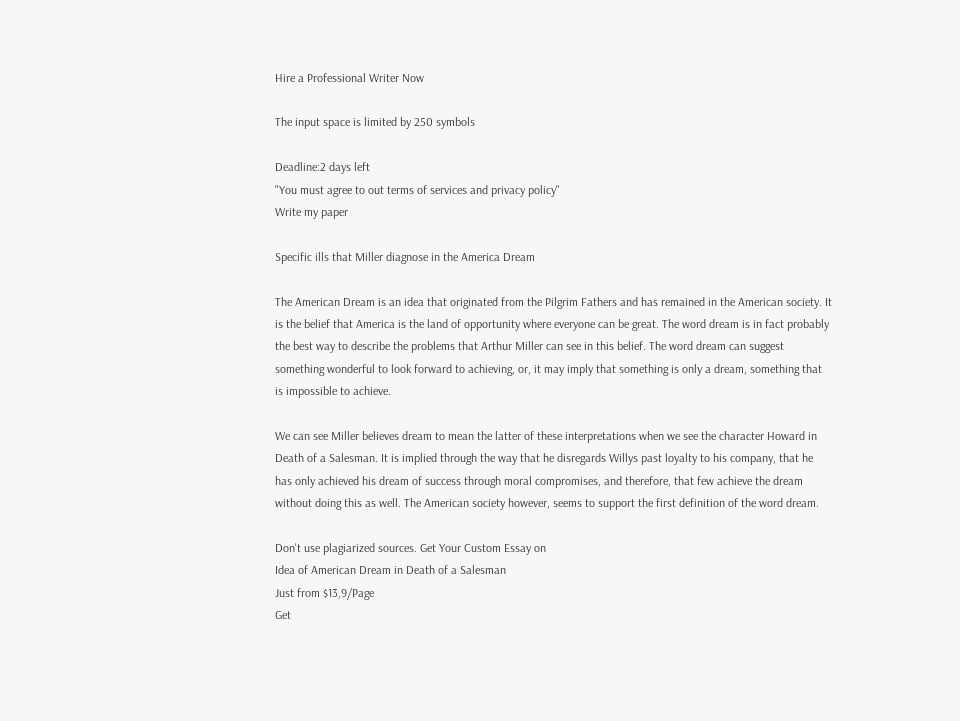Hire a Professional Writer Now

The input space is limited by 250 symbols

Deadline:2 days left
"You must agree to out terms of services and privacy policy"
Write my paper

Specific ills that Miller diagnose in the America Dream

The American Dream is an idea that originated from the Pilgrim Fathers and has remained in the American society. It is the belief that America is the land of opportunity where everyone can be great. The word dream is in fact probably the best way to describe the problems that Arthur Miller can see in this belief. The word dream can suggest something wonderful to look forward to achieving, or, it may imply that something is only a dream, something that is impossible to achieve.

We can see Miller believes dream to mean the latter of these interpretations when we see the character Howard in Death of a Salesman. It is implied through the way that he disregards Willys past loyalty to his company, that he has only achieved his dream of success through moral compromises, and therefore, that few achieve the dream without doing this as well. The American society however, seems to support the first definition of the word dream.

Don't use plagiarized sources. Get Your Custom Essay on
Idea of American Dream in Death of a Salesman
Just from $13,9/Page
Get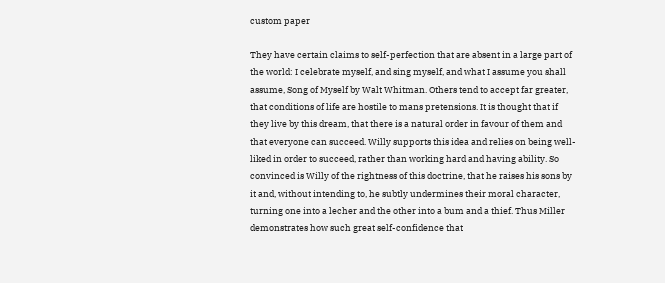custom paper

They have certain claims to self-perfection that are absent in a large part of the world: I celebrate myself, and sing myself, and what I assume you shall assume, Song of Myself by Walt Whitman. Others tend to accept far greater, that conditions of life are hostile to mans pretensions. It is thought that if they live by this dream, that there is a natural order in favour of them and that everyone can succeed. Willy supports this idea and relies on being well-liked in order to succeed, rather than working hard and having ability. So convinced is Willy of the rightness of this doctrine, that he raises his sons by it and, without intending to, he subtly undermines their moral character, turning one into a lecher and the other into a bum and a thief. Thus Miller demonstrates how such great self-confidence that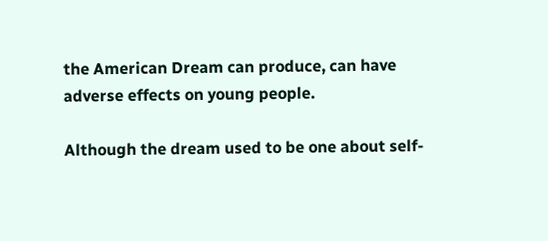the American Dream can produce, can have adverse effects on young people.

Although the dream used to be one about self-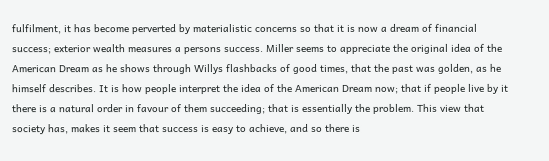fulfilment, it has become perverted by materialistic concerns so that it is now a dream of financial success; exterior wealth measures a persons success. Miller seems to appreciate the original idea of the American Dream as he shows through Willys flashbacks of good times, that the past was golden, as he himself describes. It is how people interpret the idea of the American Dream now; that if people live by it there is a natural order in favour of them succeeding; that is essentially the problem. This view that society has, makes it seem that success is easy to achieve, and so there is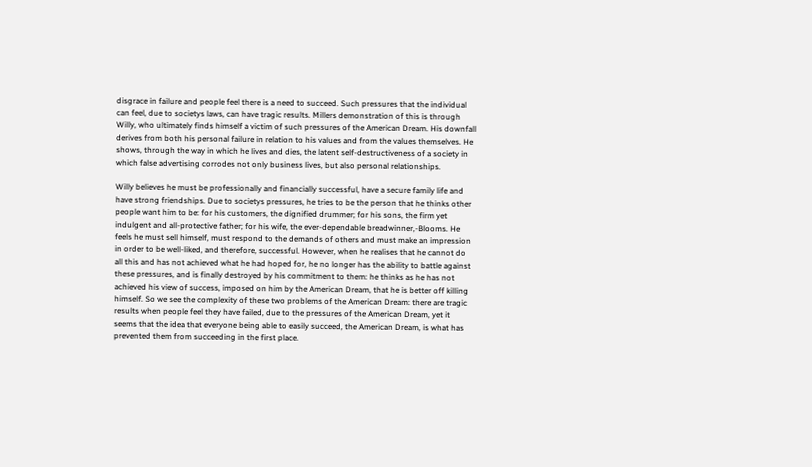disgrace in failure and people feel there is a need to succeed. Such pressures that the individual can feel, due to societys laws, can have tragic results. Millers demonstration of this is through Willy, who ultimately finds himself a victim of such pressures of the American Dream. His downfall derives from both his personal failure in relation to his values and from the values themselves. He shows, through the way in which he lives and dies, the latent self-destructiveness of a society in which false advertising corrodes not only business lives, but also personal relationships.

Willy believes he must be professionally and financially successful, have a secure family life and have strong friendships. Due to societys pressures, he tries to be the person that he thinks other people want him to be: for his customers, the dignified drummer; for his sons, the firm yet indulgent and all-protective father; for his wife, the ever-dependable breadwinner,-Blooms. He feels he must sell himself, must respond to the demands of others and must make an impression in order to be well-liked, and therefore, successful. However, when he realises that he cannot do all this and has not achieved what he had hoped for, he no longer has the ability to battle against these pressures, and is finally destroyed by his commitment to them: he thinks as he has not achieved his view of success, imposed on him by the American Dream, that he is better off killing himself. So we see the complexity of these two problems of the American Dream: there are tragic results when people feel they have failed, due to the pressures of the American Dream, yet it seems that the idea that everyone being able to easily succeed, the American Dream, is what has prevented them from succeeding in the first place.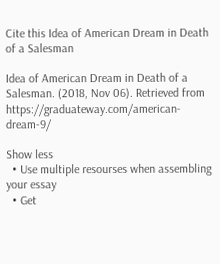Cite this Idea of American Dream in Death of a Salesman

Idea of American Dream in Death of a Salesman. (2018, Nov 06). Retrieved from https://graduateway.com/american-dream-9/

Show less
  • Use multiple resourses when assembling your essay
  • Get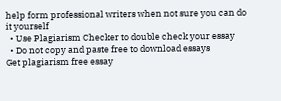help form professional writers when not sure you can do it yourself
  • Use Plagiarism Checker to double check your essay
  • Do not copy and paste free to download essays
Get plagiarism free essay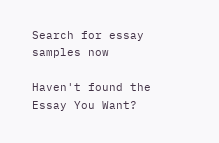Search for essay samples now

Haven't found the Essay You Want?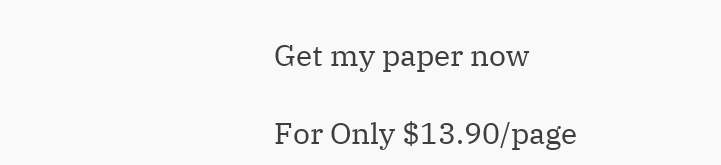Get my paper now

For Only $13.90/page